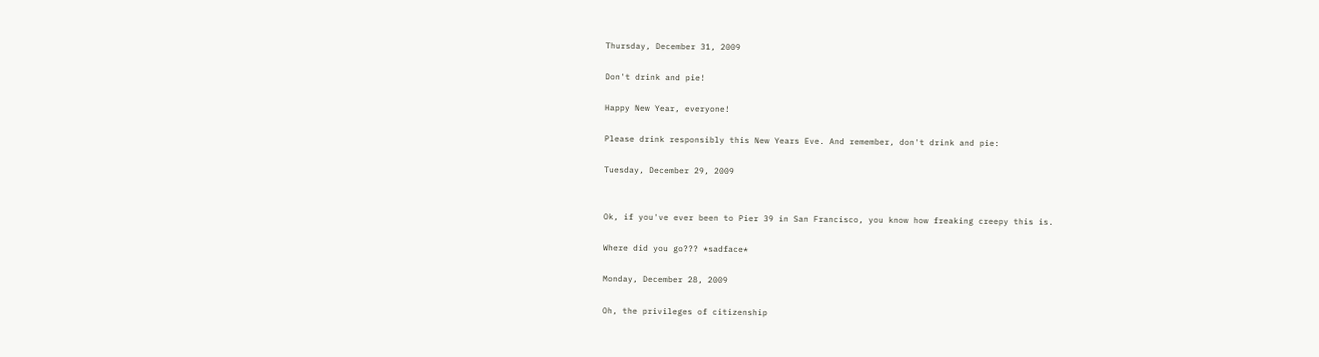Thursday, December 31, 2009

Don't drink and pie!

Happy New Year, everyone!

Please drink responsibly this New Years Eve. And remember, don't drink and pie:

Tuesday, December 29, 2009


Ok, if you've ever been to Pier 39 in San Francisco, you know how freaking creepy this is.

Where did you go??? *sadface*

Monday, December 28, 2009

Oh, the privileges of citizenship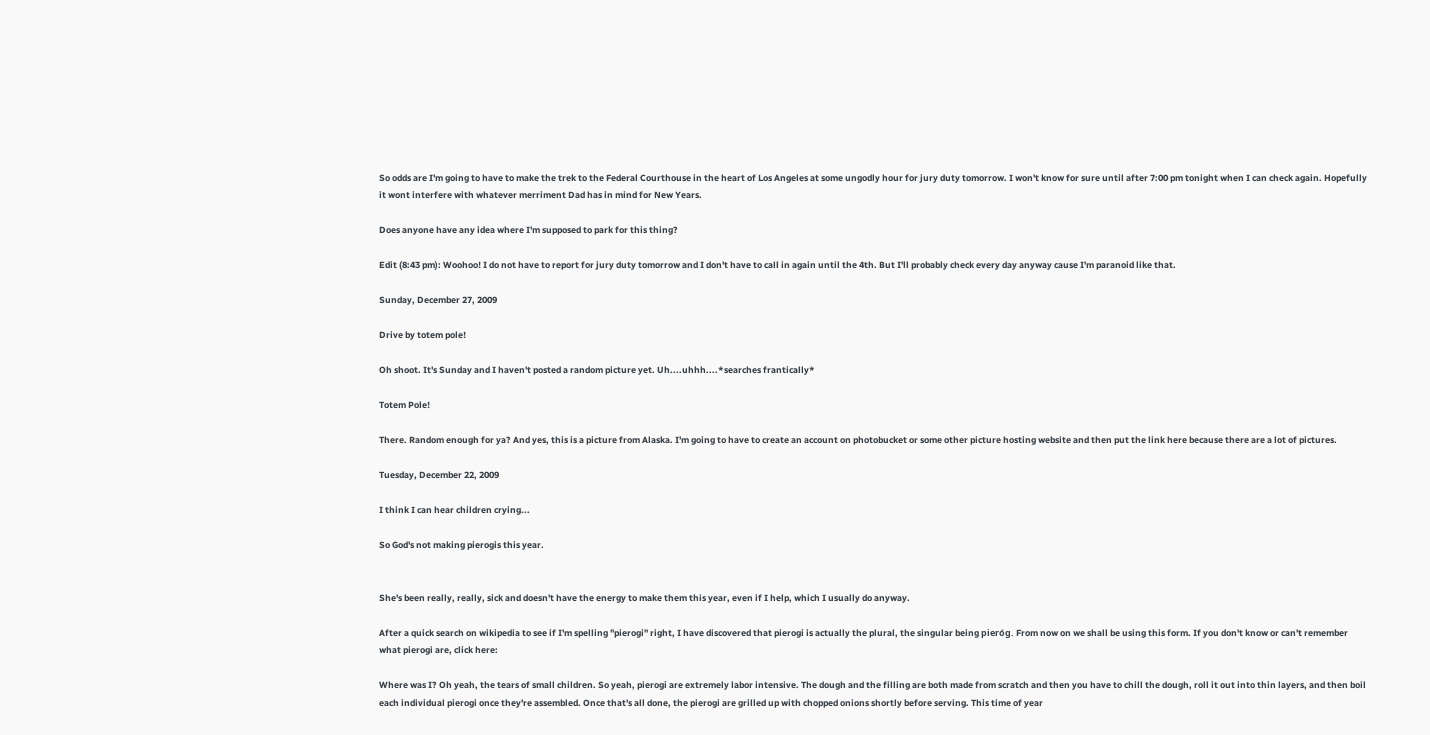So odds are I'm going to have to make the trek to the Federal Courthouse in the heart of Los Angeles at some ungodly hour for jury duty tomorrow. I won't know for sure until after 7:00 pm tonight when I can check again. Hopefully it wont interfere with whatever merriment Dad has in mind for New Years.

Does anyone have any idea where I'm supposed to park for this thing?

Edit (8:43 pm): Woohoo! I do not have to report for jury duty tomorrow and I don't have to call in again until the 4th. But I'll probably check every day anyway cause I'm paranoid like that.

Sunday, December 27, 2009

Drive by totem pole!

Oh shoot. It's Sunday and I haven't posted a random picture yet. Uh....uhhh....*searches frantically*

Totem Pole!

There. Random enough for ya? And yes, this is a picture from Alaska. I'm going to have to create an account on photobucket or some other picture hosting website and then put the link here because there are a lot of pictures.

Tuesday, December 22, 2009

I think I can hear children crying...

So God's not making pierogis this year.


She's been really, really, sick and doesn't have the energy to make them this year, even if I help, which I usually do anyway.

After a quick search on wikipedia to see if I'm spelling "pierogi" right, I have discovered that pierogi is actually the plural, the singular being pieróg. From now on we shall be using this form. If you don't know or can't remember what pierogi are, click here:

Where was I? Oh yeah, the tears of small children. So yeah, pierogi are extremely labor intensive. The dough and the filling are both made from scratch and then you have to chill the dough, roll it out into thin layers, and then boil each individual pierogi once they're assembled. Once that's all done, the pierogi are grilled up with chopped onions shortly before serving. This time of year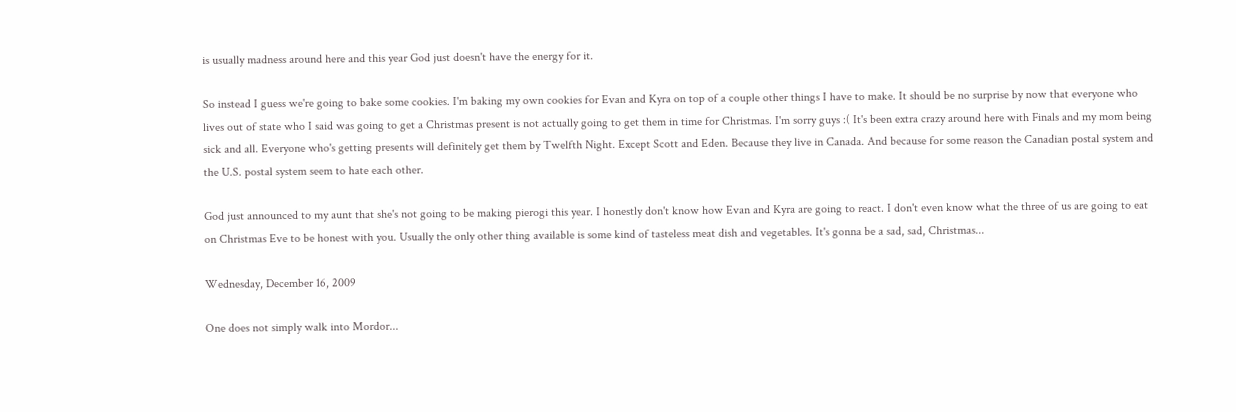is usually madness around here and this year God just doesn't have the energy for it.

So instead I guess we're going to bake some cookies. I'm baking my own cookies for Evan and Kyra on top of a couple other things I have to make. It should be no surprise by now that everyone who lives out of state who I said was going to get a Christmas present is not actually going to get them in time for Christmas. I'm sorry guys :( It's been extra crazy around here with Finals and my mom being sick and all. Everyone who's getting presents will definitely get them by Twelfth Night. Except Scott and Eden. Because they live in Canada. And because for some reason the Canadian postal system and the U.S. postal system seem to hate each other.

God just announced to my aunt that she's not going to be making pierogi this year. I honestly don't know how Evan and Kyra are going to react. I don't even know what the three of us are going to eat on Christmas Eve to be honest with you. Usually the only other thing available is some kind of tasteless meat dish and vegetables. It's gonna be a sad, sad, Christmas...

Wednesday, December 16, 2009

One does not simply walk into Mordor...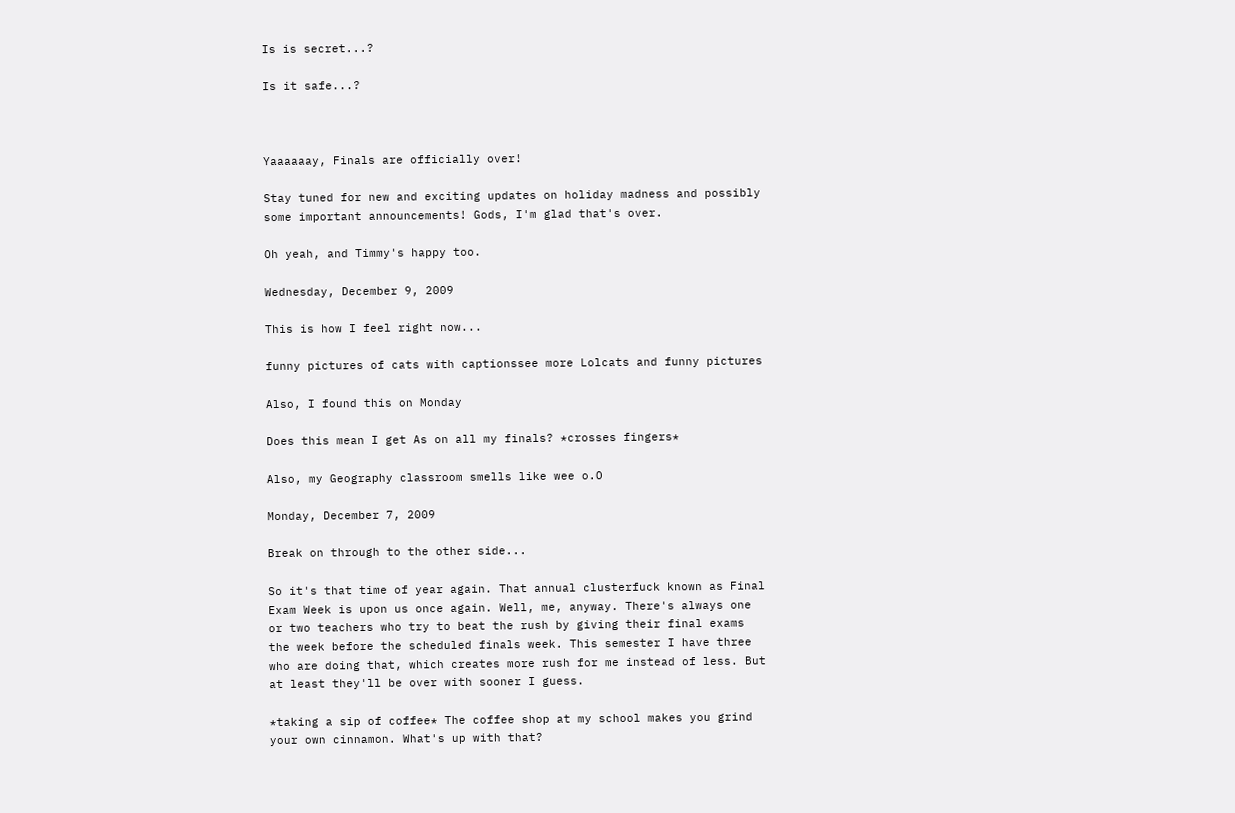Is is secret...?

Is it safe...?



Yaaaaaay, Finals are officially over!

Stay tuned for new and exciting updates on holiday madness and possibly some important announcements! Gods, I'm glad that's over.

Oh yeah, and Timmy's happy too.

Wednesday, December 9, 2009

This is how I feel right now...

funny pictures of cats with captionssee more Lolcats and funny pictures

Also, I found this on Monday

Does this mean I get As on all my finals? *crosses fingers*

Also, my Geography classroom smells like wee o.O

Monday, December 7, 2009

Break on through to the other side...

So it's that time of year again. That annual clusterfuck known as Final Exam Week is upon us once again. Well, me, anyway. There's always one or two teachers who try to beat the rush by giving their final exams the week before the scheduled finals week. This semester I have three who are doing that, which creates more rush for me instead of less. But at least they'll be over with sooner I guess.

*taking a sip of coffee* The coffee shop at my school makes you grind your own cinnamon. What's up with that?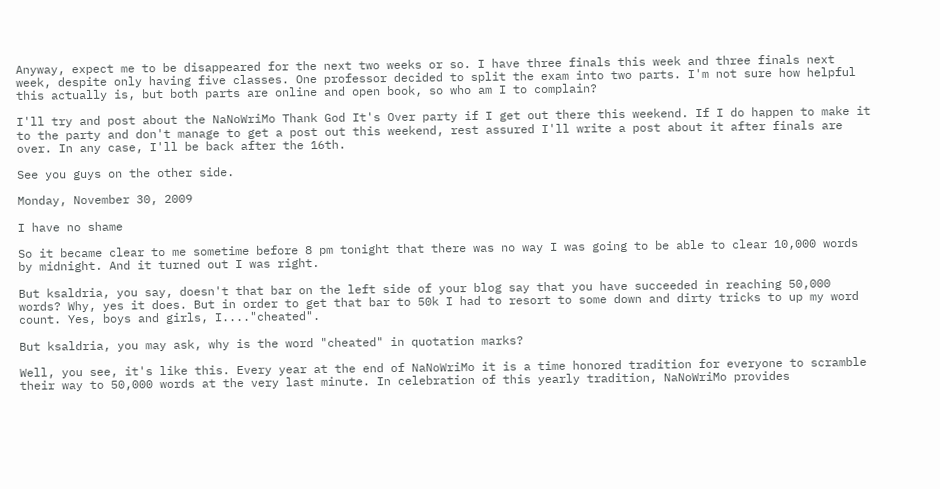Anyway, expect me to be disappeared for the next two weeks or so. I have three finals this week and three finals next week, despite only having five classes. One professor decided to split the exam into two parts. I'm not sure how helpful this actually is, but both parts are online and open book, so who am I to complain?

I'll try and post about the NaNoWriMo Thank God It's Over party if I get out there this weekend. If I do happen to make it to the party and don't manage to get a post out this weekend, rest assured I'll write a post about it after finals are over. In any case, I'll be back after the 16th.

See you guys on the other side.

Monday, November 30, 2009

I have no shame

So it became clear to me sometime before 8 pm tonight that there was no way I was going to be able to clear 10,000 words by midnight. And it turned out I was right.

But ksaldria, you say, doesn't that bar on the left side of your blog say that you have succeeded in reaching 50,000 words? Why, yes it does. But in order to get that bar to 50k I had to resort to some down and dirty tricks to up my word count. Yes, boys and girls, I...."cheated".

But ksaldria, you may ask, why is the word "cheated" in quotation marks?

Well, you see, it's like this. Every year at the end of NaNoWriMo it is a time honored tradition for everyone to scramble their way to 50,000 words at the very last minute. In celebration of this yearly tradition, NaNoWriMo provides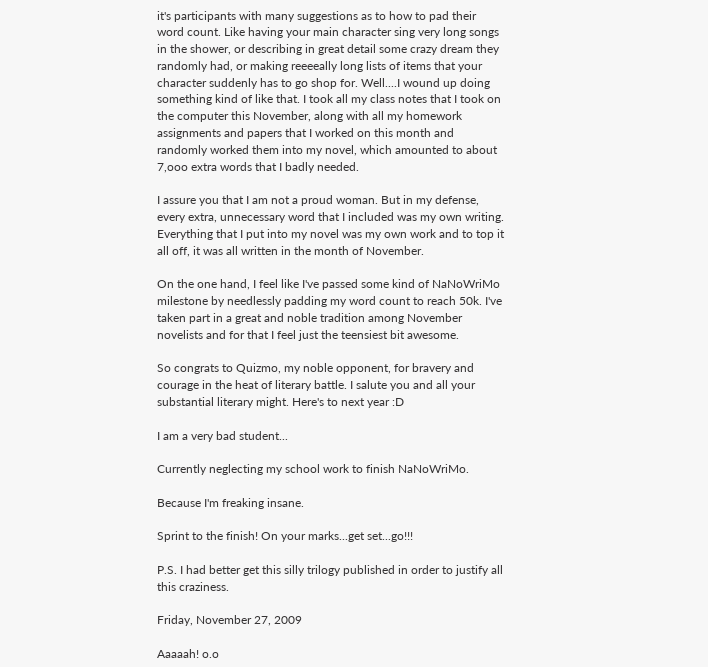it's participants with many suggestions as to how to pad their word count. Like having your main character sing very long songs in the shower, or describing in great detail some crazy dream they randomly had, or making reeeeally long lists of items that your character suddenly has to go shop for. Well....I wound up doing something kind of like that. I took all my class notes that I took on the computer this November, along with all my homework assignments and papers that I worked on this month and randomly worked them into my novel, which amounted to about 7,ooo extra words that I badly needed.

I assure you that I am not a proud woman. But in my defense, every extra, unnecessary word that I included was my own writing. Everything that I put into my novel was my own work and to top it all off, it was all written in the month of November.

On the one hand, I feel like I've passed some kind of NaNoWriMo milestone by needlessly padding my word count to reach 50k. I've taken part in a great and noble tradition among November novelists and for that I feel just the teensiest bit awesome.

So congrats to Quizmo, my noble opponent, for bravery and courage in the heat of literary battle. I salute you and all your substantial literary might. Here's to next year :D

I am a very bad student...

Currently neglecting my school work to finish NaNoWriMo.

Because I'm freaking insane.

Sprint to the finish! On your marks...get set...go!!!

P.S. I had better get this silly trilogy published in order to justify all this craziness.

Friday, November 27, 2009

Aaaaah! o.o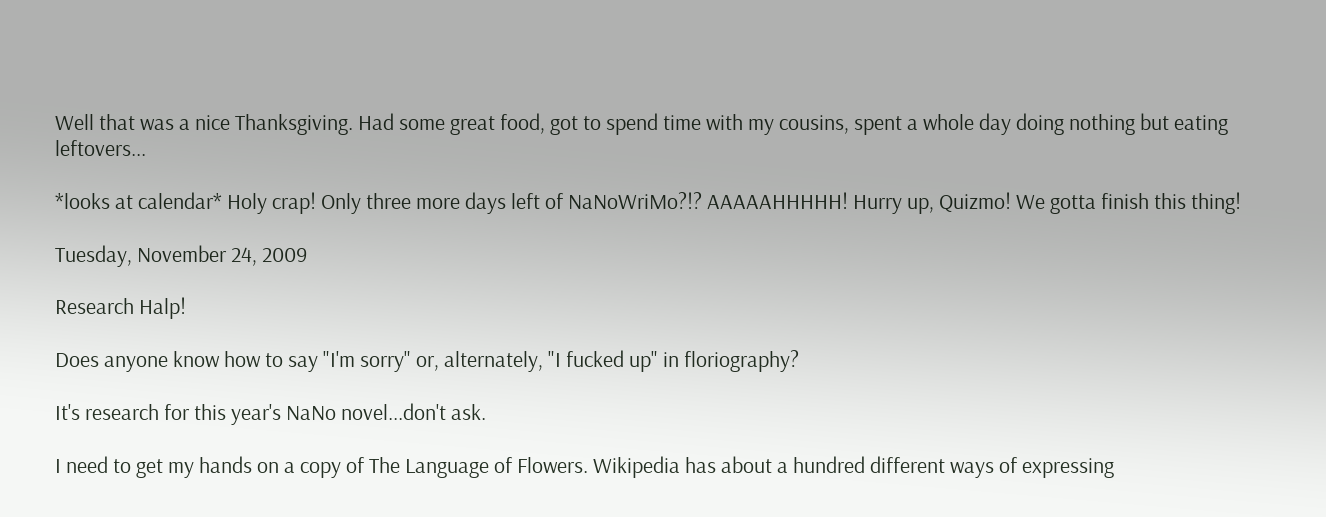Well that was a nice Thanksgiving. Had some great food, got to spend time with my cousins, spent a whole day doing nothing but eating leftovers...

*looks at calendar* Holy crap! Only three more days left of NaNoWriMo?!? AAAAAHHHHH! Hurry up, Quizmo! We gotta finish this thing!

Tuesday, November 24, 2009

Research Halp!

Does anyone know how to say "I'm sorry" or, alternately, "I fucked up" in floriography?

It's research for this year's NaNo novel...don't ask.

I need to get my hands on a copy of The Language of Flowers. Wikipedia has about a hundred different ways of expressing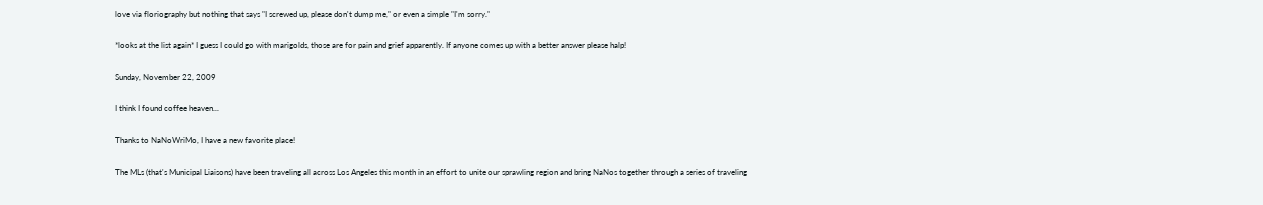love via floriography but nothing that says "I screwed up, please don't dump me," or even a simple "I'm sorry."

*looks at the list again* I guess I could go with marigolds, those are for pain and grief apparently. If anyone comes up with a better answer please halp!

Sunday, November 22, 2009

I think I found coffee heaven...

Thanks to NaNoWriMo, I have a new favorite place!

The MLs (that's Municipal Liaisons) have been traveling all across Los Angeles this month in an effort to unite our sprawling region and bring NaNos together through a series of traveling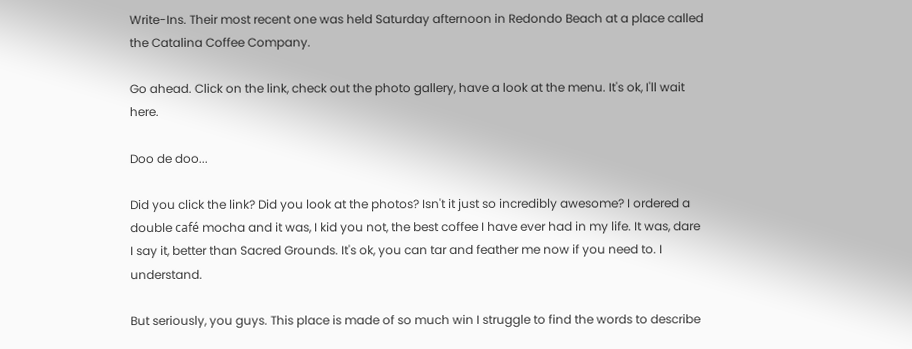Write-Ins. Their most recent one was held Saturday afternoon in Redondo Beach at a place called the Catalina Coffee Company.

Go ahead. Click on the link, check out the photo gallery, have a look at the menu. It's ok, I'll wait here.

Doo de doo...

Did you click the link? Did you look at the photos? Isn't it just so incredibly awesome? I ordered a double café mocha and it was, I kid you not, the best coffee I have ever had in my life. It was, dare I say it, better than Sacred Grounds. It's ok, you can tar and feather me now if you need to. I understand.

But seriously, you guys. This place is made of so much win I struggle to find the words to describe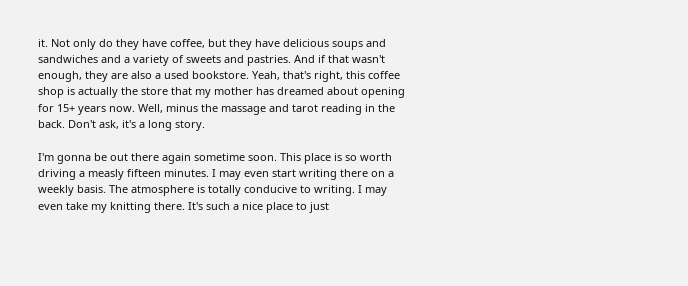it. Not only do they have coffee, but they have delicious soups and sandwiches and a variety of sweets and pastries. And if that wasn't enough, they are also a used bookstore. Yeah, that's right, this coffee shop is actually the store that my mother has dreamed about opening for 15+ years now. Well, minus the massage and tarot reading in the back. Don't ask, it's a long story.

I'm gonna be out there again sometime soon. This place is so worth driving a measly fifteen minutes. I may even start writing there on a weekly basis. The atmosphere is totally conducive to writing. I may even take my knitting there. It's such a nice place to just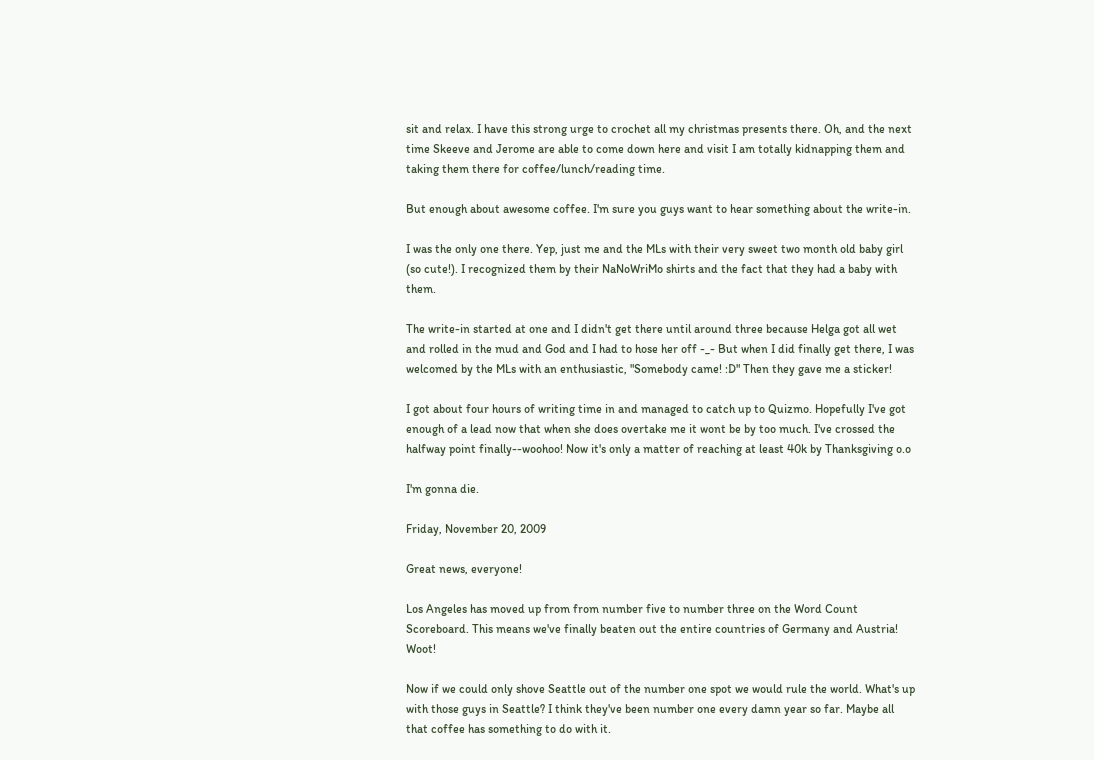sit and relax. I have this strong urge to crochet all my christmas presents there. Oh, and the next time Skeeve and Jerome are able to come down here and visit I am totally kidnapping them and taking them there for coffee/lunch/reading time.

But enough about awesome coffee. I'm sure you guys want to hear something about the write-in.

I was the only one there. Yep, just me and the MLs with their very sweet two month old baby girl (so cute!). I recognized them by their NaNoWriMo shirts and the fact that they had a baby with them.

The write-in started at one and I didn't get there until around three because Helga got all wet and rolled in the mud and God and I had to hose her off -_- But when I did finally get there, I was welcomed by the MLs with an enthusiastic, "Somebody came! :D" Then they gave me a sticker!

I got about four hours of writing time in and managed to catch up to Quizmo. Hopefully I've got enough of a lead now that when she does overtake me it wont be by too much. I've crossed the halfway point finally--woohoo! Now it's only a matter of reaching at least 40k by Thanksgiving o.o

I'm gonna die.

Friday, November 20, 2009

Great news, everyone!

Los Angeles has moved up from from number five to number three on the Word Count Scoreboard. This means we've finally beaten out the entire countries of Germany and Austria! Woot!

Now if we could only shove Seattle out of the number one spot we would rule the world. What's up with those guys in Seattle? I think they've been number one every damn year so far. Maybe all that coffee has something to do with it.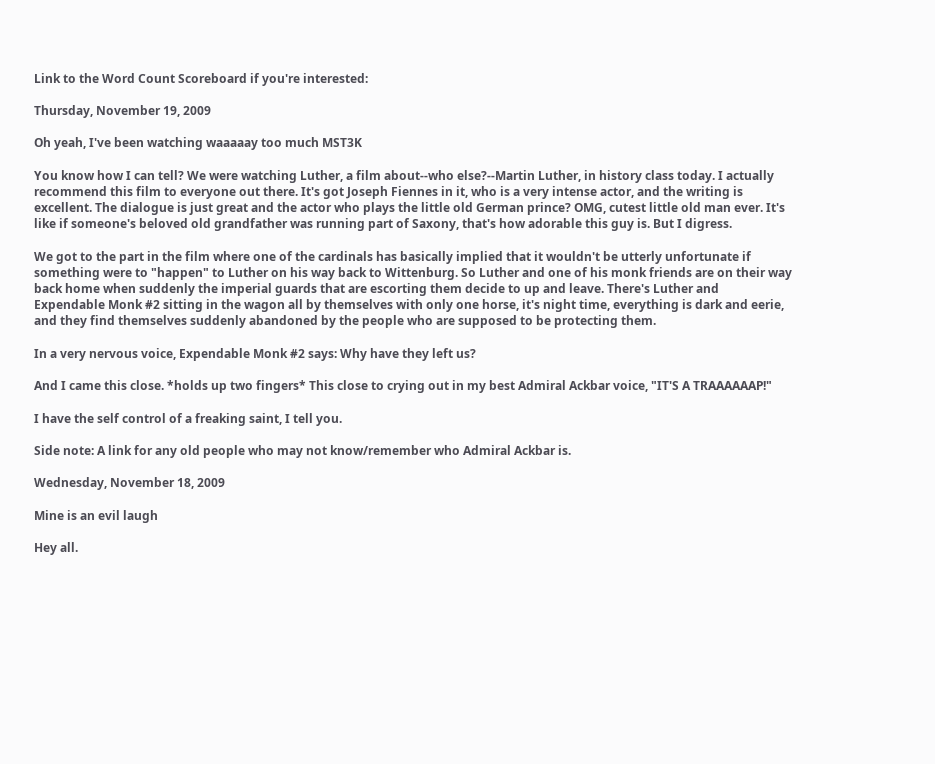Link to the Word Count Scoreboard if you're interested:

Thursday, November 19, 2009

Oh yeah, I've been watching waaaaay too much MST3K

You know how I can tell? We were watching Luther, a film about--who else?--Martin Luther, in history class today. I actually recommend this film to everyone out there. It's got Joseph Fiennes in it, who is a very intense actor, and the writing is excellent. The dialogue is just great and the actor who plays the little old German prince? OMG, cutest little old man ever. It's like if someone's beloved old grandfather was running part of Saxony, that's how adorable this guy is. But I digress.

We got to the part in the film where one of the cardinals has basically implied that it wouldn't be utterly unfortunate if something were to "happen" to Luther on his way back to Wittenburg. So Luther and one of his monk friends are on their way back home when suddenly the imperial guards that are escorting them decide to up and leave. There's Luther and Expendable Monk #2 sitting in the wagon all by themselves with only one horse, it's night time, everything is dark and eerie, and they find themselves suddenly abandoned by the people who are supposed to be protecting them.

In a very nervous voice, Expendable Monk #2 says: Why have they left us?

And I came this close. *holds up two fingers* This close to crying out in my best Admiral Ackbar voice, "IT'S A TRAAAAAAP!"

I have the self control of a freaking saint, I tell you.

Side note: A link for any old people who may not know/remember who Admiral Ackbar is.

Wednesday, November 18, 2009

Mine is an evil laugh

Hey all.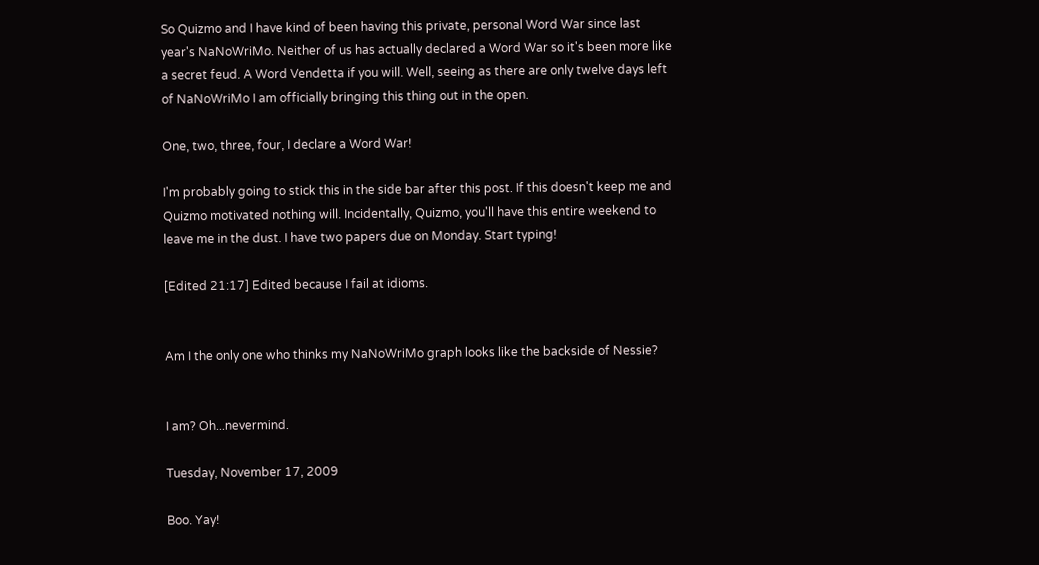So Quizmo and I have kind of been having this private, personal Word War since last year's NaNoWriMo. Neither of us has actually declared a Word War so it's been more like a secret feud. A Word Vendetta if you will. Well, seeing as there are only twelve days left of NaNoWriMo I am officially bringing this thing out in the open.

One, two, three, four, I declare a Word War!

I'm probably going to stick this in the side bar after this post. If this doesn't keep me and Quizmo motivated nothing will. Incidentally, Quizmo, you'll have this entire weekend to leave me in the dust. I have two papers due on Monday. Start typing!

[Edited 21:17] Edited because I fail at idioms.


Am I the only one who thinks my NaNoWriMo graph looks like the backside of Nessie?


I am? Oh...nevermind.

Tuesday, November 17, 2009

Boo. Yay!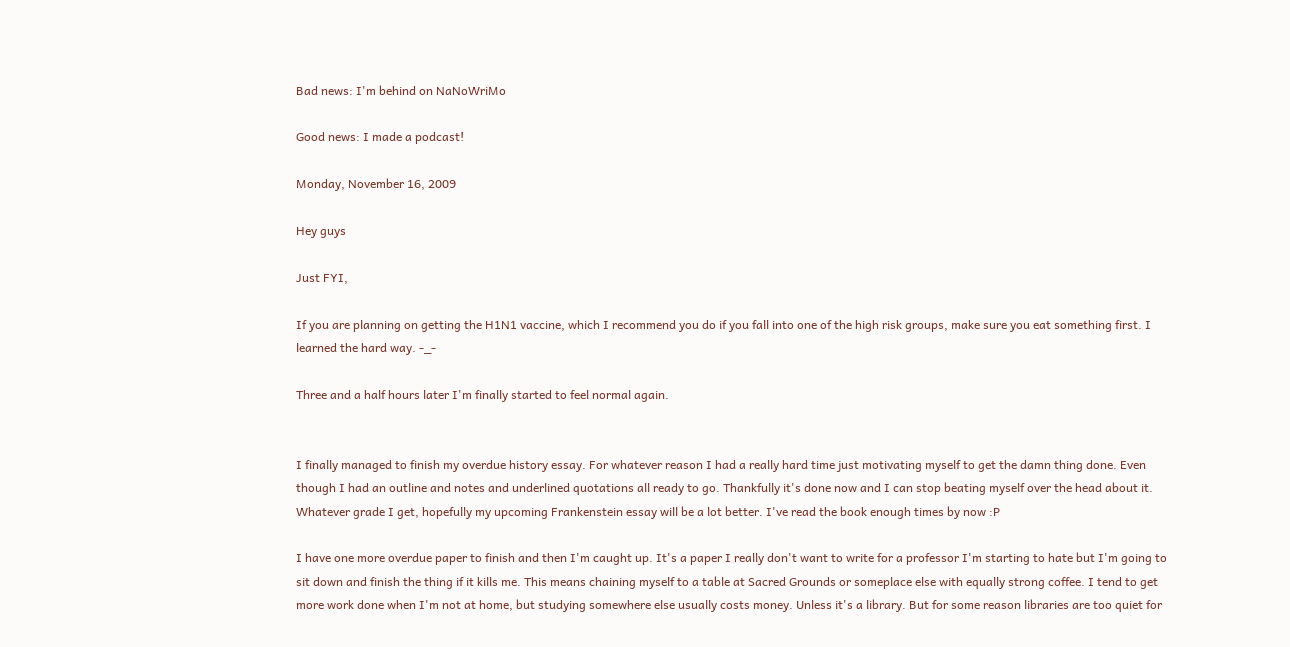Bad news: I'm behind on NaNoWriMo

Good news: I made a podcast!

Monday, November 16, 2009

Hey guys

Just FYI,

If you are planning on getting the H1N1 vaccine, which I recommend you do if you fall into one of the high risk groups, make sure you eat something first. I learned the hard way. -_-

Three and a half hours later I'm finally started to feel normal again.


I finally managed to finish my overdue history essay. For whatever reason I had a really hard time just motivating myself to get the damn thing done. Even though I had an outline and notes and underlined quotations all ready to go. Thankfully it's done now and I can stop beating myself over the head about it. Whatever grade I get, hopefully my upcoming Frankenstein essay will be a lot better. I've read the book enough times by now :P

I have one more overdue paper to finish and then I'm caught up. It's a paper I really don't want to write for a professor I'm starting to hate but I'm going to sit down and finish the thing if it kills me. This means chaining myself to a table at Sacred Grounds or someplace else with equally strong coffee. I tend to get more work done when I'm not at home, but studying somewhere else usually costs money. Unless it's a library. But for some reason libraries are too quiet for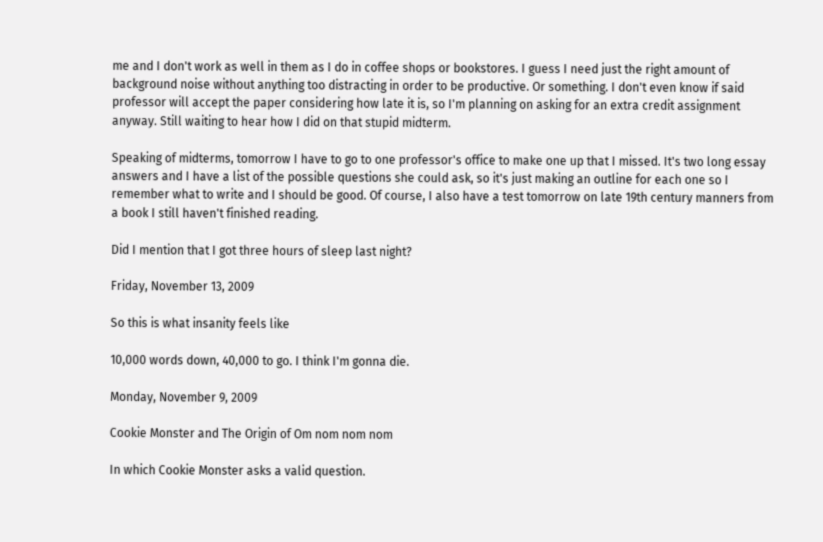me and I don't work as well in them as I do in coffee shops or bookstores. I guess I need just the right amount of background noise without anything too distracting in order to be productive. Or something. I don't even know if said professor will accept the paper considering how late it is, so I'm planning on asking for an extra credit assignment anyway. Still waiting to hear how I did on that stupid midterm.

Speaking of midterms, tomorrow I have to go to one professor's office to make one up that I missed. It's two long essay answers and I have a list of the possible questions she could ask, so it's just making an outline for each one so I remember what to write and I should be good. Of course, I also have a test tomorrow on late 19th century manners from a book I still haven't finished reading.

Did I mention that I got three hours of sleep last night?

Friday, November 13, 2009

So this is what insanity feels like

10,000 words down, 40,000 to go. I think I'm gonna die.

Monday, November 9, 2009

Cookie Monster and The Origin of Om nom nom nom

In which Cookie Monster asks a valid question.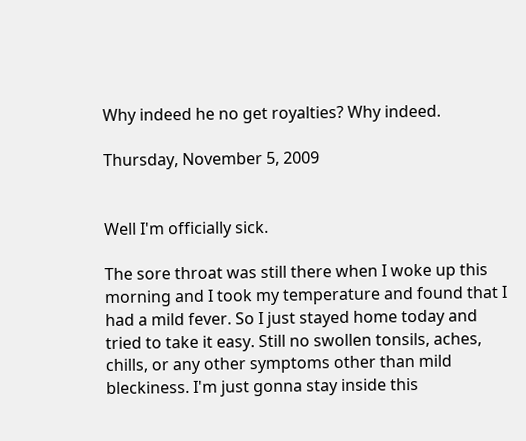Why indeed he no get royalties? Why indeed.

Thursday, November 5, 2009


Well I'm officially sick.

The sore throat was still there when I woke up this morning and I took my temperature and found that I had a mild fever. So I just stayed home today and tried to take it easy. Still no swollen tonsils, aches, chills, or any other symptoms other than mild bleckiness. I'm just gonna stay inside this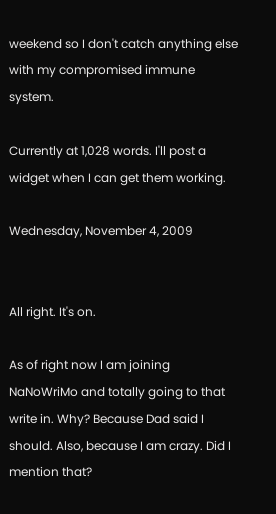weekend so I don't catch anything else with my compromised immune system.

Currently at 1,028 words. I'll post a widget when I can get them working.

Wednesday, November 4, 2009


All right. It's on.

As of right now I am joining NaNoWriMo and totally going to that write in. Why? Because Dad said I should. Also, because I am crazy. Did I mention that?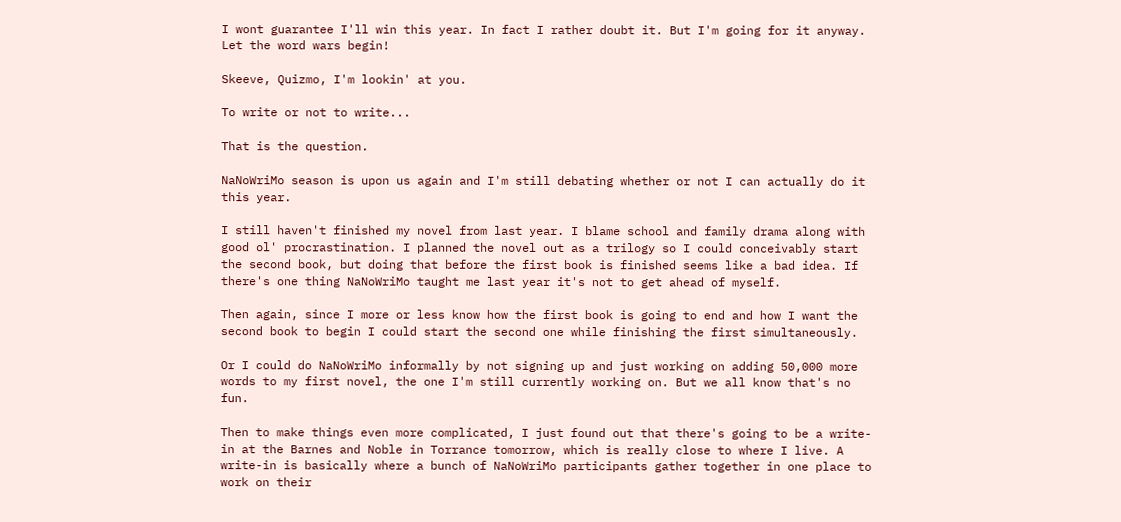I wont guarantee I'll win this year. In fact I rather doubt it. But I'm going for it anyway. Let the word wars begin!

Skeeve, Quizmo, I'm lookin' at you.

To write or not to write...

That is the question.

NaNoWriMo season is upon us again and I'm still debating whether or not I can actually do it this year.

I still haven't finished my novel from last year. I blame school and family drama along with good ol' procrastination. I planned the novel out as a trilogy so I could conceivably start the second book, but doing that before the first book is finished seems like a bad idea. If there's one thing NaNoWriMo taught me last year it's not to get ahead of myself.

Then again, since I more or less know how the first book is going to end and how I want the second book to begin I could start the second one while finishing the first simultaneously.

Or I could do NaNoWriMo informally by not signing up and just working on adding 50,000 more words to my first novel, the one I'm still currently working on. But we all know that's no fun.

Then to make things even more complicated, I just found out that there's going to be a write-in at the Barnes and Noble in Torrance tomorrow, which is really close to where I live. A write-in is basically where a bunch of NaNoWriMo participants gather together in one place to work on their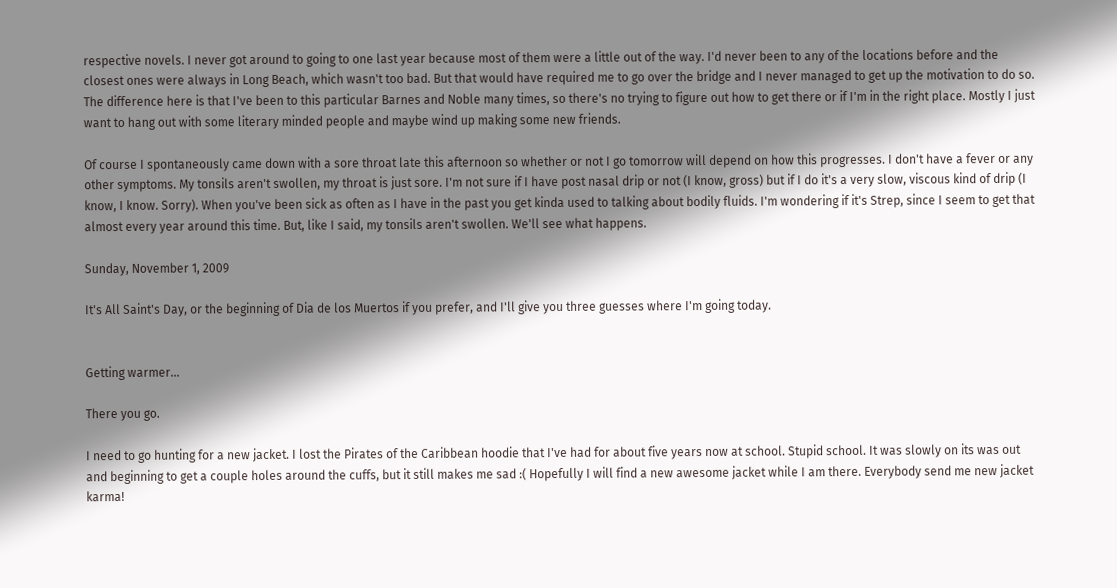respective novels. I never got around to going to one last year because most of them were a little out of the way. I'd never been to any of the locations before and the closest ones were always in Long Beach, which wasn't too bad. But that would have required me to go over the bridge and I never managed to get up the motivation to do so. The difference here is that I've been to this particular Barnes and Noble many times, so there's no trying to figure out how to get there or if I'm in the right place. Mostly I just want to hang out with some literary minded people and maybe wind up making some new friends.

Of course I spontaneously came down with a sore throat late this afternoon so whether or not I go tomorrow will depend on how this progresses. I don't have a fever or any other symptoms. My tonsils aren't swollen, my throat is just sore. I'm not sure if I have post nasal drip or not (I know, gross) but if I do it's a very slow, viscous kind of drip (I know, I know. Sorry). When you've been sick as often as I have in the past you get kinda used to talking about bodily fluids. I'm wondering if it's Strep, since I seem to get that almost every year around this time. But, like I said, my tonsils aren't swollen. We'll see what happens.

Sunday, November 1, 2009

It's All Saint's Day, or the beginning of Dia de los Muertos if you prefer, and I'll give you three guesses where I'm going today.


Getting warmer...

There you go.

I need to go hunting for a new jacket. I lost the Pirates of the Caribbean hoodie that I've had for about five years now at school. Stupid school. It was slowly on its was out and beginning to get a couple holes around the cuffs, but it still makes me sad :( Hopefully I will find a new awesome jacket while I am there. Everybody send me new jacket karma!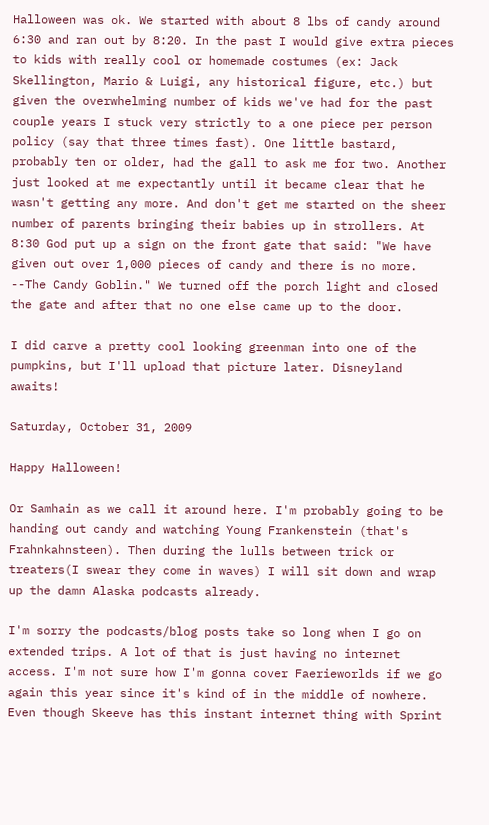Halloween was ok. We started with about 8 lbs of candy around 6:30 and ran out by 8:20. In the past I would give extra pieces to kids with really cool or homemade costumes (ex: Jack Skellington, Mario & Luigi, any historical figure, etc.) but given the overwhelming number of kids we've had for the past couple years I stuck very strictly to a one piece per person policy (say that three times fast). One little bastard, probably ten or older, had the gall to ask me for two. Another just looked at me expectantly until it became clear that he wasn't getting any more. And don't get me started on the sheer number of parents bringing their babies up in strollers. At 8:30 God put up a sign on the front gate that said: "We have given out over 1,000 pieces of candy and there is no more. --The Candy Goblin." We turned off the porch light and closed the gate and after that no one else came up to the door.

I did carve a pretty cool looking greenman into one of the pumpkins, but I'll upload that picture later. Disneyland awaits!

Saturday, October 31, 2009

Happy Halloween!

Or Samhain as we call it around here. I'm probably going to be handing out candy and watching Young Frankenstein (that's Frahnkahnsteen). Then during the lulls between trick or treaters(I swear they come in waves) I will sit down and wrap up the damn Alaska podcasts already.

I'm sorry the podcasts/blog posts take so long when I go on extended trips. A lot of that is just having no internet access. I'm not sure how I'm gonna cover Faerieworlds if we go again this year since it's kind of in the middle of nowhere. Even though Skeeve has this instant internet thing with Sprint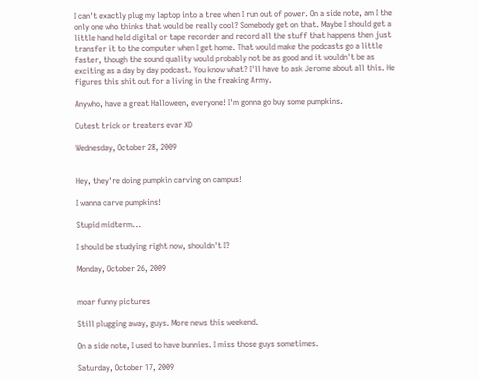I can't exactly plug my laptop into a tree when I run out of power. On a side note, am I the only one who thinks that would be really cool? Somebody get on that. Maybe I should get a little hand held digital or tape recorder and record all the stuff that happens then just transfer it to the computer when I get home. That would make the podcasts go a little faster, though the sound quality would probably not be as good and it wouldn't be as exciting as a day by day podcast. You know what? I'll have to ask Jerome about all this. He figures this shit out for a living in the freaking Army.

Anywho, have a great Halloween, everyone! I'm gonna go buy some pumpkins.

Cutest trick or treaters evar XD

Wednesday, October 28, 2009


Hey, they're doing pumpkin carving on campus!

I wanna carve pumpkins!

Stupid midterm...

I should be studying right now, shouldn't I?

Monday, October 26, 2009


moar funny pictures

Still plugging away, guys. More news this weekend.

On a side note, I used to have bunnies. I miss those guys sometimes.

Saturday, October 17, 2009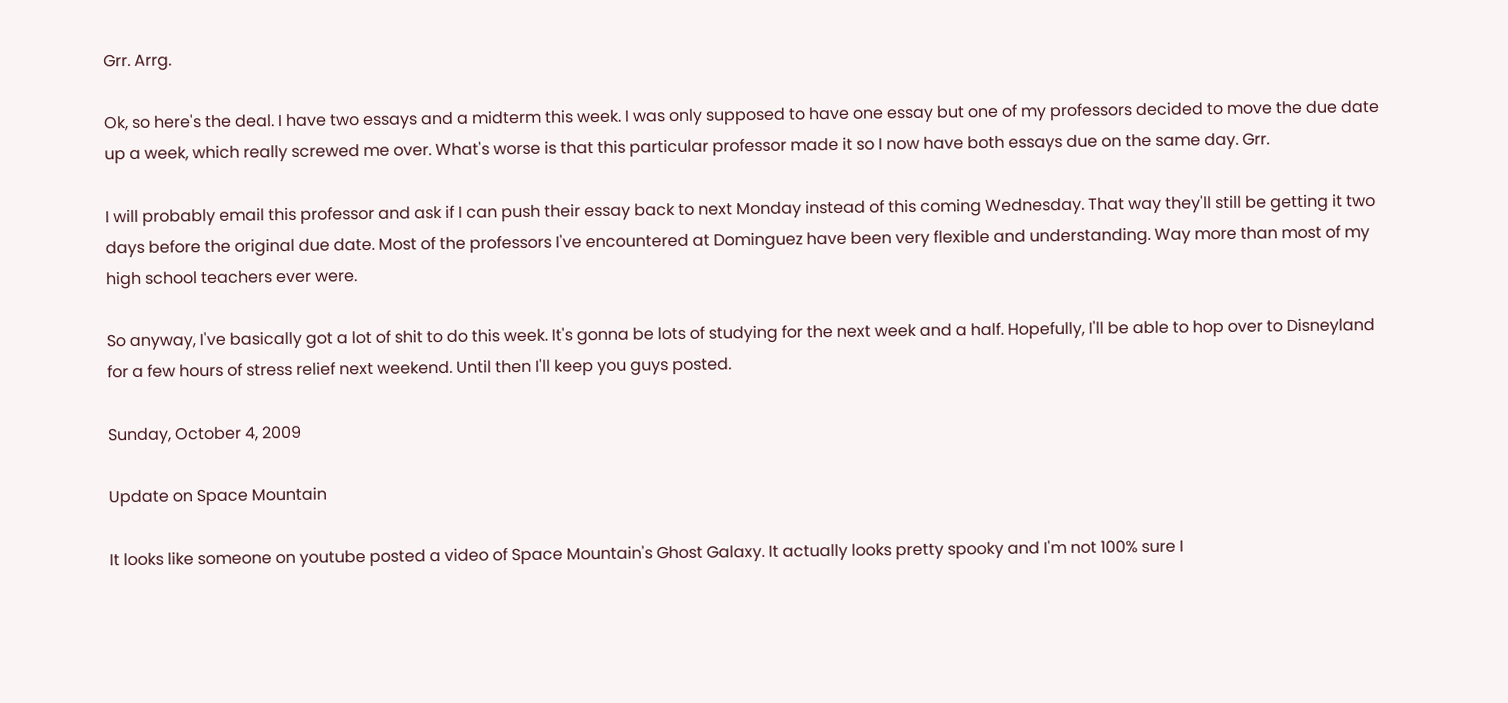Grr. Arrg.

Ok, so here's the deal. I have two essays and a midterm this week. I was only supposed to have one essay but one of my professors decided to move the due date up a week, which really screwed me over. What's worse is that this particular professor made it so I now have both essays due on the same day. Grr.

I will probably email this professor and ask if I can push their essay back to next Monday instead of this coming Wednesday. That way they'll still be getting it two days before the original due date. Most of the professors I've encountered at Dominguez have been very flexible and understanding. Way more than most of my high school teachers ever were.

So anyway, I've basically got a lot of shit to do this week. It's gonna be lots of studying for the next week and a half. Hopefully, I'll be able to hop over to Disneyland for a few hours of stress relief next weekend. Until then I'll keep you guys posted.

Sunday, October 4, 2009

Update on Space Mountain

It looks like someone on youtube posted a video of Space Mountain's Ghost Galaxy. It actually looks pretty spooky and I'm not 100% sure I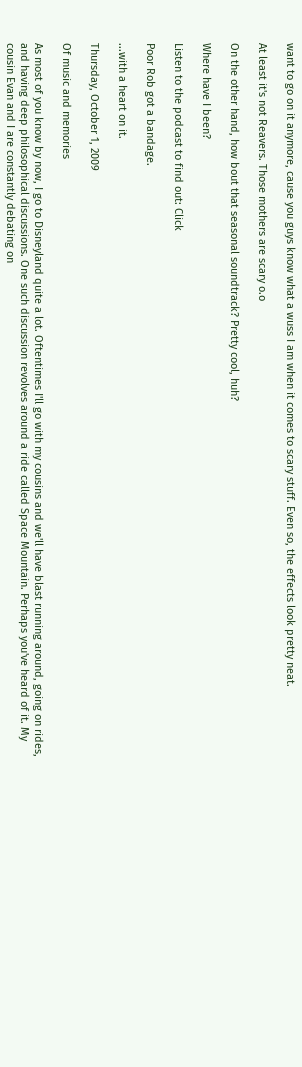want to go on it anymore, cause you guys know what a wuss I am when it comes to scary stuff. Even so, the effects look pretty neat.

At least it's not Reavers. Those mothers are scary o.o

On the other hand, how bout that seasonal soundtrack? Pretty cool, huh?

Where have I been?

Listen to the podcast to find out: Click

Poor Rob got a bandage.

...with a heart on it.

Thursday, October 1, 2009

Of music and memories

As most of you know by now, I go to Disneyland quite a lot. Oftentimes I'll go with my cousins and we'll have blast running around, going on rides, and having deep philosophical discussions. One such discussion revolves around a ride called Space Mountain. Perhaps you've heard of it. My cousin Evan and I are constantly debating on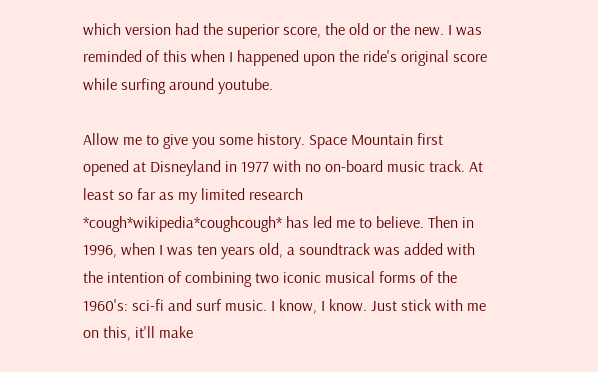which version had the superior score, the old or the new. I was reminded of this when I happened upon the ride's original score while surfing around youtube.

Allow me to give you some history. Space Mountain first opened at Disneyland in 1977 with no on-board music track. At least so far as my limited research *cough*wikipedia*coughcough* has led me to believe. Then in 1996, when I was ten years old, a soundtrack was added with the intention of combining two iconic musical forms of the 1960's: sci-fi and surf music. I know, I know. Just stick with me on this, it'll make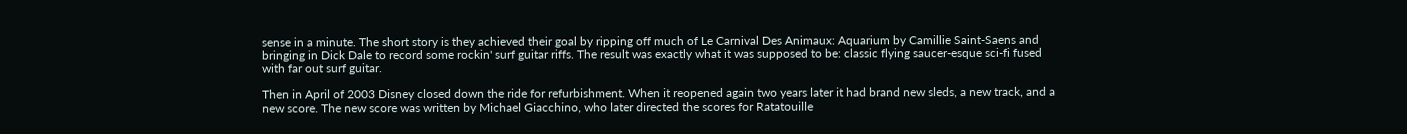sense in a minute. The short story is they achieved their goal by ripping off much of Le Carnival Des Animaux: Aquarium by Camillie Saint-Saens and bringing in Dick Dale to record some rockin' surf guitar riffs. The result was exactly what it was supposed to be: classic flying saucer-esque sci-fi fused with far out surf guitar.

Then in April of 2003 Disney closed down the ride for refurbishment. When it reopened again two years later it had brand new sleds, a new track, and a new score. The new score was written by Michael Giacchino, who later directed the scores for Ratatouille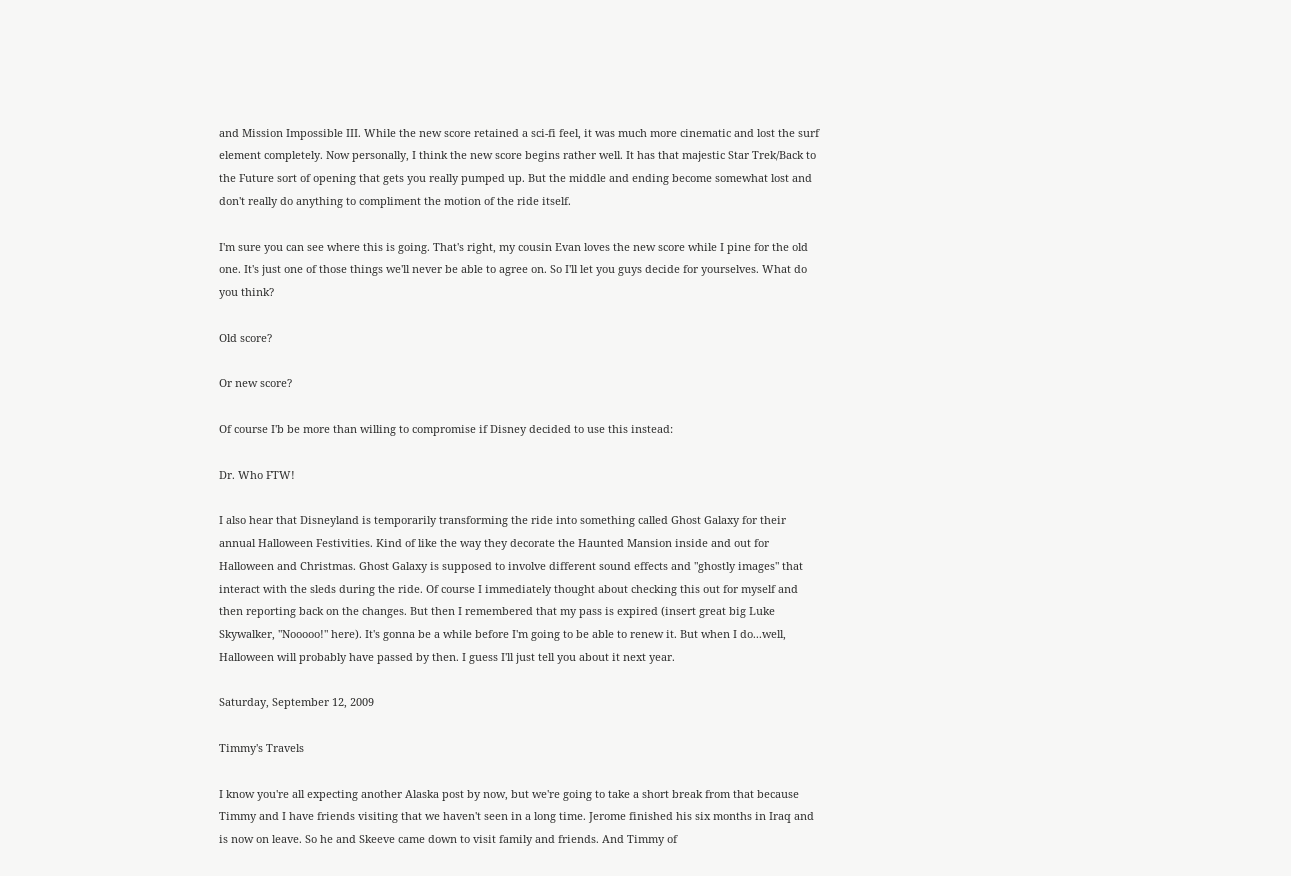and Mission Impossible III. While the new score retained a sci-fi feel, it was much more cinematic and lost the surf element completely. Now personally, I think the new score begins rather well. It has that majestic Star Trek/Back to the Future sort of opening that gets you really pumped up. But the middle and ending become somewhat lost and don't really do anything to compliment the motion of the ride itself.

I'm sure you can see where this is going. That's right, my cousin Evan loves the new score while I pine for the old one. It's just one of those things we'll never be able to agree on. So I'll let you guys decide for yourselves. What do you think?

Old score?

Or new score?

Of course I'b be more than willing to compromise if Disney decided to use this instead:

Dr. Who FTW!

I also hear that Disneyland is temporarily transforming the ride into something called Ghost Galaxy for their annual Halloween Festivities. Kind of like the way they decorate the Haunted Mansion inside and out for Halloween and Christmas. Ghost Galaxy is supposed to involve different sound effects and "ghostly images" that interact with the sleds during the ride. Of course I immediately thought about checking this out for myself and then reporting back on the changes. But then I remembered that my pass is expired (insert great big Luke Skywalker, "Nooooo!" here). It's gonna be a while before I'm going to be able to renew it. But when I do...well, Halloween will probably have passed by then. I guess I'll just tell you about it next year.

Saturday, September 12, 2009

Timmy's Travels

I know you're all expecting another Alaska post by now, but we're going to take a short break from that because Timmy and I have friends visiting that we haven't seen in a long time. Jerome finished his six months in Iraq and is now on leave. So he and Skeeve came down to visit family and friends. And Timmy of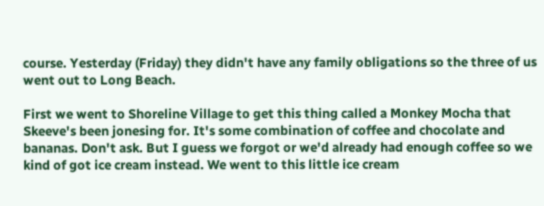course. Yesterday (Friday) they didn't have any family obligations so the three of us went out to Long Beach.

First we went to Shoreline Village to get this thing called a Monkey Mocha that Skeeve's been jonesing for. It's some combination of coffee and chocolate and bananas. Don't ask. But I guess we forgot or we'd already had enough coffee so we kind of got ice cream instead. We went to this little ice cream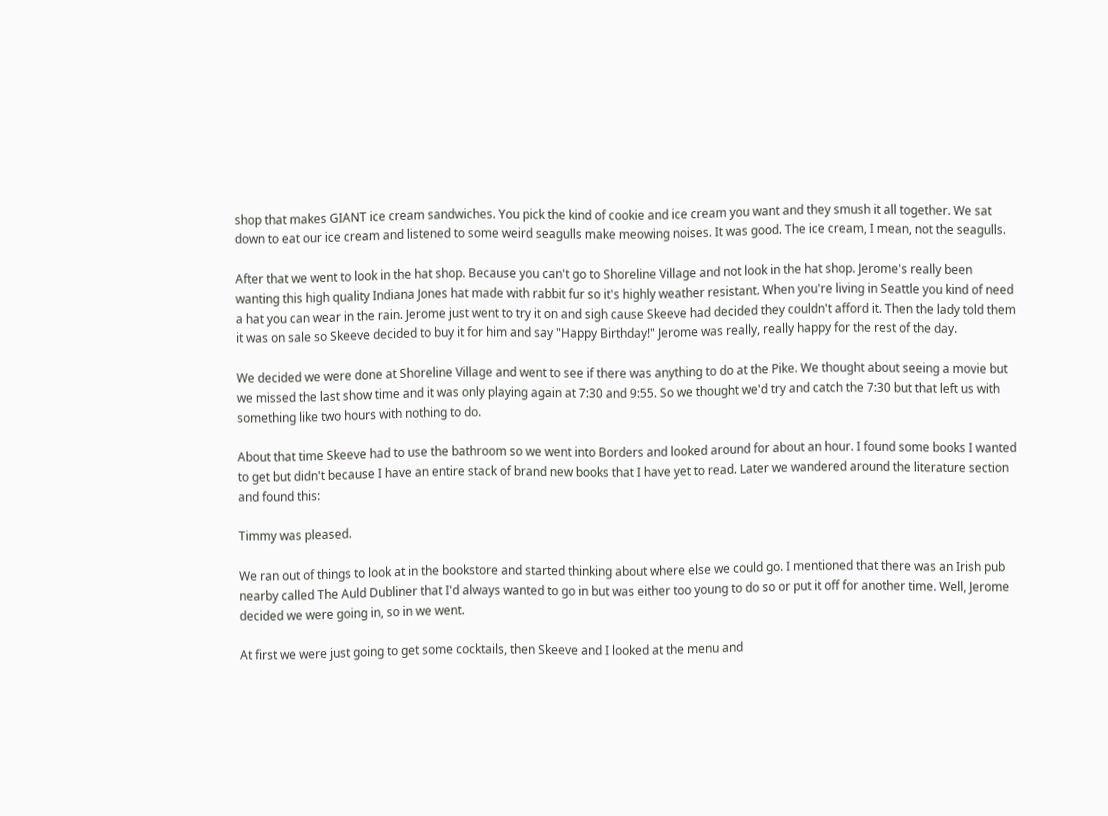shop that makes GIANT ice cream sandwiches. You pick the kind of cookie and ice cream you want and they smush it all together. We sat down to eat our ice cream and listened to some weird seagulls make meowing noises. It was good. The ice cream, I mean, not the seagulls.

After that we went to look in the hat shop. Because you can't go to Shoreline Village and not look in the hat shop. Jerome's really been wanting this high quality Indiana Jones hat made with rabbit fur so it's highly weather resistant. When you're living in Seattle you kind of need a hat you can wear in the rain. Jerome just went to try it on and sigh cause Skeeve had decided they couldn't afford it. Then the lady told them it was on sale so Skeeve decided to buy it for him and say "Happy Birthday!" Jerome was really, really happy for the rest of the day.

We decided we were done at Shoreline Village and went to see if there was anything to do at the Pike. We thought about seeing a movie but we missed the last show time and it was only playing again at 7:30 and 9:55. So we thought we'd try and catch the 7:30 but that left us with something like two hours with nothing to do.

About that time Skeeve had to use the bathroom so we went into Borders and looked around for about an hour. I found some books I wanted to get but didn't because I have an entire stack of brand new books that I have yet to read. Later we wandered around the literature section and found this:

Timmy was pleased.

We ran out of things to look at in the bookstore and started thinking about where else we could go. I mentioned that there was an Irish pub nearby called The Auld Dubliner that I'd always wanted to go in but was either too young to do so or put it off for another time. Well, Jerome decided we were going in, so in we went.

At first we were just going to get some cocktails, then Skeeve and I looked at the menu and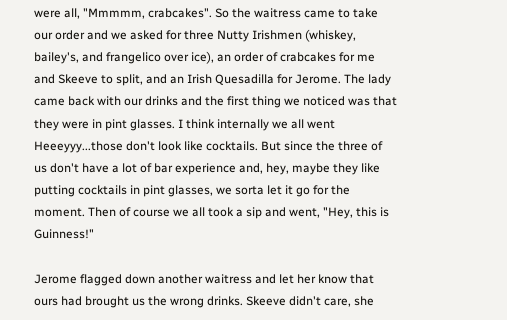were all, "Mmmmm, crabcakes". So the waitress came to take our order and we asked for three Nutty Irishmen (whiskey, bailey's, and frangelico over ice), an order of crabcakes for me and Skeeve to split, and an Irish Quesadilla for Jerome. The lady came back with our drinks and the first thing we noticed was that they were in pint glasses. I think internally we all went Heeeyyy...those don't look like cocktails. But since the three of us don't have a lot of bar experience and, hey, maybe they like putting cocktails in pint glasses, we sorta let it go for the moment. Then of course we all took a sip and went, "Hey, this is Guinness!"

Jerome flagged down another waitress and let her know that ours had brought us the wrong drinks. Skeeve didn't care, she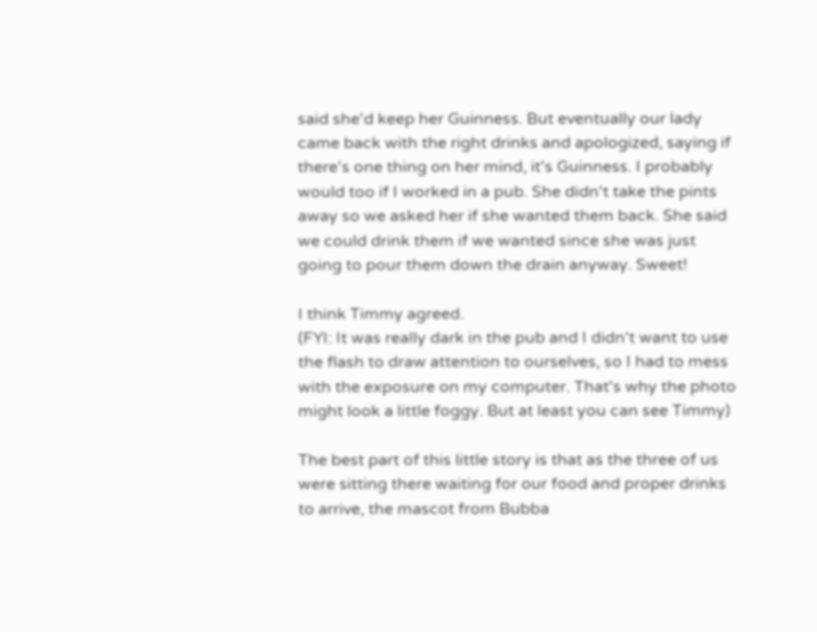said she'd keep her Guinness. But eventually our lady came back with the right drinks and apologized, saying if there's one thing on her mind, it's Guinness. I probably would too if I worked in a pub. She didn't take the pints away so we asked her if she wanted them back. She said we could drink them if we wanted since she was just going to pour them down the drain anyway. Sweet!

I think Timmy agreed.
(FYI: It was really dark in the pub and I didn't want to use the flash to draw attention to ourselves, so I had to mess with the exposure on my computer. That's why the photo might look a little foggy. But at least you can see Timmy)

The best part of this little story is that as the three of us were sitting there waiting for our food and proper drinks to arrive, the mascot from Bubba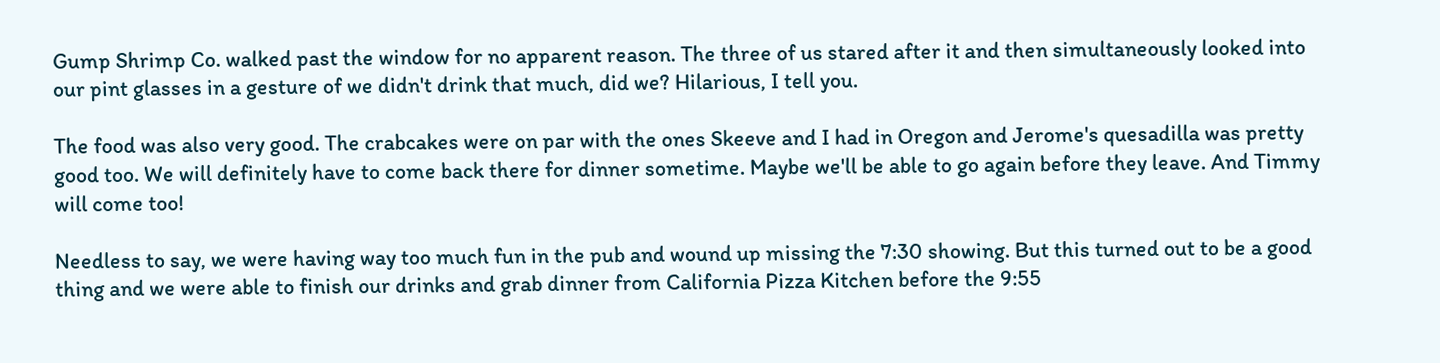Gump Shrimp Co. walked past the window for no apparent reason. The three of us stared after it and then simultaneously looked into our pint glasses in a gesture of we didn't drink that much, did we? Hilarious, I tell you.

The food was also very good. The crabcakes were on par with the ones Skeeve and I had in Oregon and Jerome's quesadilla was pretty good too. We will definitely have to come back there for dinner sometime. Maybe we'll be able to go again before they leave. And Timmy will come too!

Needless to say, we were having way too much fun in the pub and wound up missing the 7:30 showing. But this turned out to be a good thing and we were able to finish our drinks and grab dinner from California Pizza Kitchen before the 9:55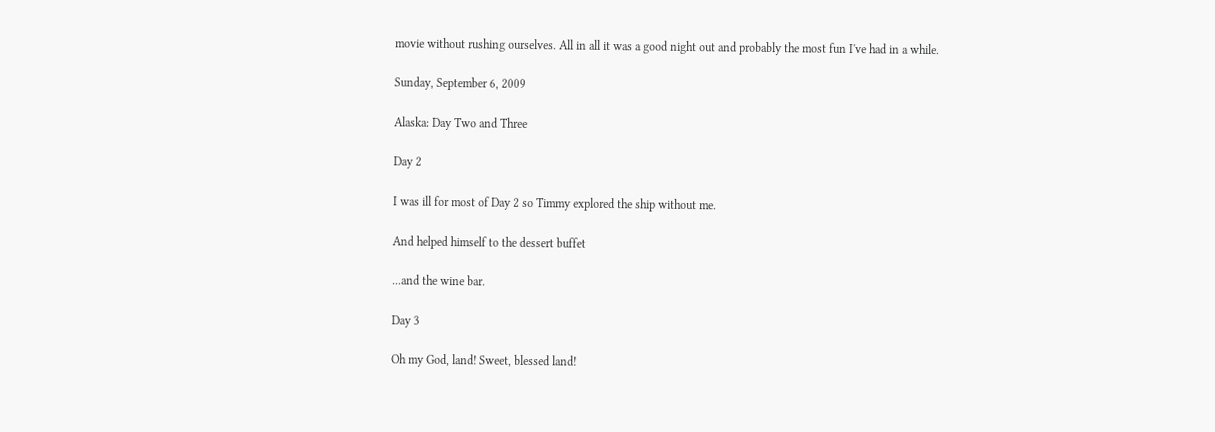movie without rushing ourselves. All in all it was a good night out and probably the most fun I've had in a while.

Sunday, September 6, 2009

Alaska: Day Two and Three

Day 2

I was ill for most of Day 2 so Timmy explored the ship without me.

And helped himself to the dessert buffet

...and the wine bar.

Day 3

Oh my God, land! Sweet, blessed land!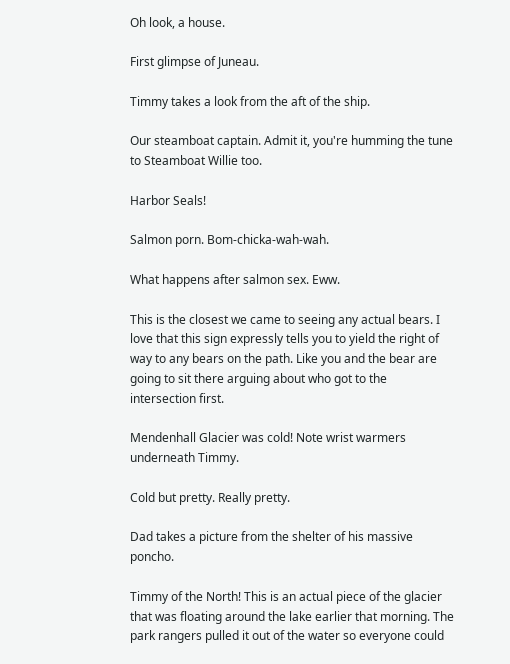Oh look, a house.

First glimpse of Juneau.

Timmy takes a look from the aft of the ship.

Our steamboat captain. Admit it, you're humming the tune to Steamboat Willie too.

Harbor Seals!

Salmon porn. Bom-chicka-wah-wah.

What happens after salmon sex. Eww.

This is the closest we came to seeing any actual bears. I love that this sign expressly tells you to yield the right of way to any bears on the path. Like you and the bear are going to sit there arguing about who got to the intersection first.

Mendenhall Glacier was cold! Note wrist warmers underneath Timmy.

Cold but pretty. Really pretty.

Dad takes a picture from the shelter of his massive poncho.

Timmy of the North! This is an actual piece of the glacier that was floating around the lake earlier that morning. The park rangers pulled it out of the water so everyone could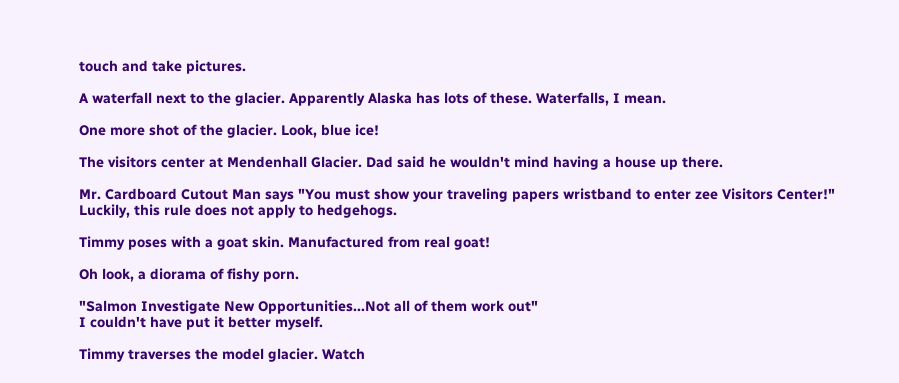touch and take pictures.

A waterfall next to the glacier. Apparently Alaska has lots of these. Waterfalls, I mean.

One more shot of the glacier. Look, blue ice!

The visitors center at Mendenhall Glacier. Dad said he wouldn't mind having a house up there.

Mr. Cardboard Cutout Man says "You must show your traveling papers wristband to enter zee Visitors Center!" Luckily, this rule does not apply to hedgehogs.

Timmy poses with a goat skin. Manufactured from real goat!

Oh look, a diorama of fishy porn.

"Salmon Investigate New Opportunities...Not all of them work out"
I couldn't have put it better myself.

Timmy traverses the model glacier. Watch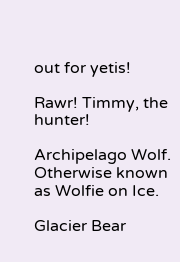out for yetis!

Rawr! Timmy, the hunter!

Archipelago Wolf. Otherwise known as Wolfie on Ice.

Glacier Bear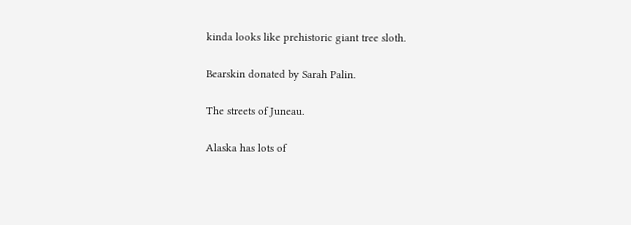kinda looks like prehistoric giant tree sloth.

Bearskin donated by Sarah Palin.

The streets of Juneau.

Alaska has lots of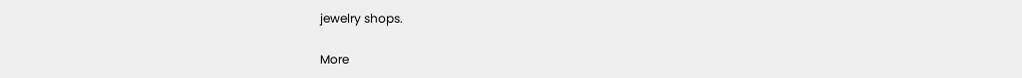jewelry shops.

More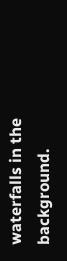waterfalls in the background.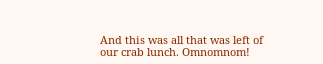And this was all that was left of our crab lunch. Omnomnom!